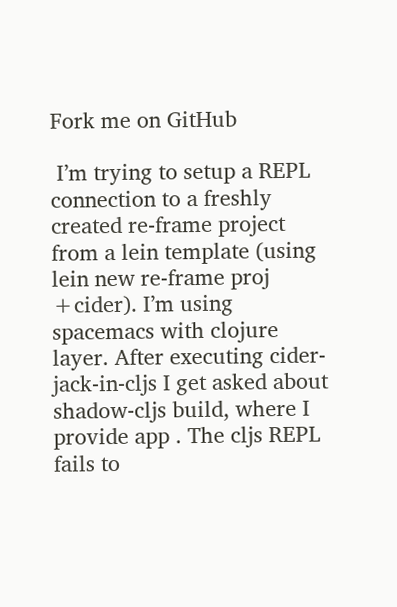Fork me on GitHub

 I’m trying to setup a REPL connection to a freshly created re-frame project from a lein template (using lein new re-frame proj +cider). I’m using spacemacs with clojure layer. After executing cider-jack-in-cljs I get asked about shadow-cljs build, where I provide app . The cljs REPL fails to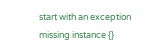start with an exception missing instance {}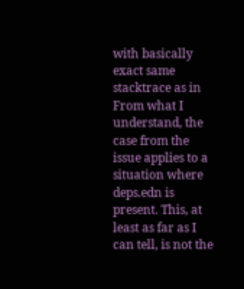with basically exact same stacktrace as in From what I understand, the case from the issue applies to a situation where deps.edn is present. This, at least as far as I can tell, is not the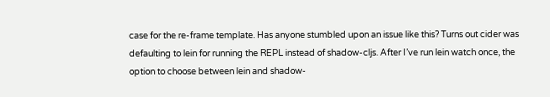case for the re-frame template. Has anyone stumbled upon an issue like this? Turns out cider was defaulting to lein for running the REPL instead of shadow-cljs. After I’ve run lein watch once, the option to choose between lein and shadow-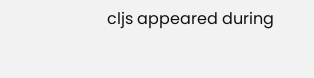cljs appeared during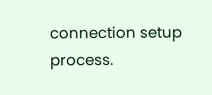connection setup process.